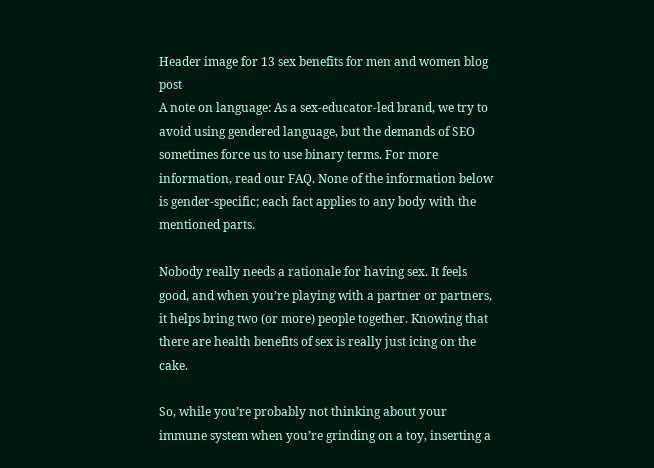Header image for 13 sex benefits for men and women blog post
A note on language: As a sex-educator-led brand, we try to avoid using gendered language, but the demands of SEO sometimes force us to use binary terms. For more information, read our FAQ. None of the information below is gender-specific; each fact applies to any body with the mentioned parts.

Nobody really needs a rationale for having sex. It feels good, and when you’re playing with a partner or partners, it helps bring two (or more) people together. Knowing that there are health benefits of sex is really just icing on the cake.

So, while you’re probably not thinking about your immune system when you’re grinding on a toy, inserting a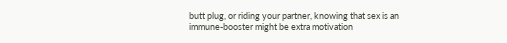butt plug, or riding your partner, knowing that sex is an immune-booster might be extra motivation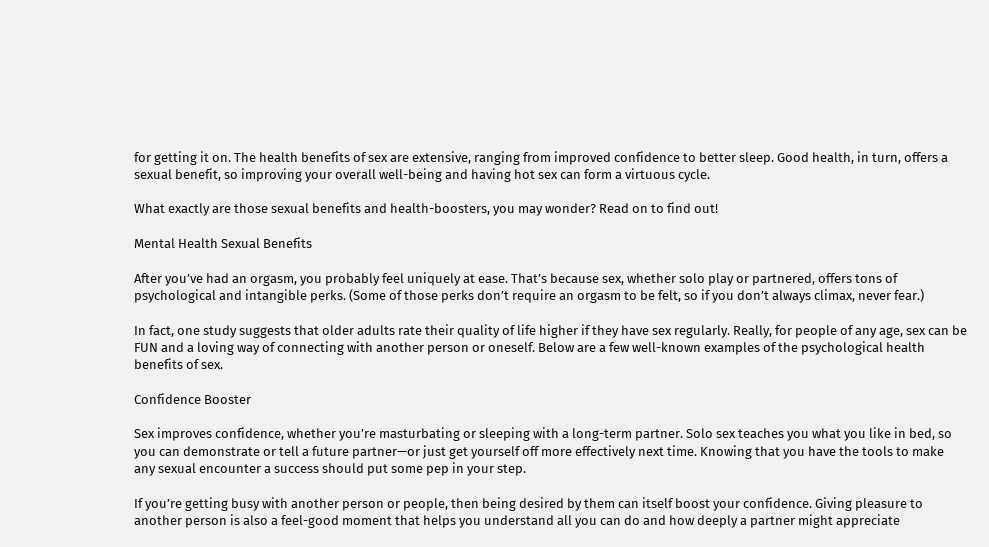for getting it on. The health benefits of sex are extensive, ranging from improved confidence to better sleep. Good health, in turn, offers a sexual benefit, so improving your overall well-being and having hot sex can form a virtuous cycle.

What exactly are those sexual benefits and health-boosters, you may wonder? Read on to find out!

Mental Health Sexual Benefits

After you’ve had an orgasm, you probably feel uniquely at ease. That’s because sex, whether solo play or partnered, offers tons of psychological and intangible perks. (Some of those perks don’t require an orgasm to be felt, so if you don’t always climax, never fear.)

In fact, one study suggests that older adults rate their quality of life higher if they have sex regularly. Really, for people of any age, sex can be FUN and a loving way of connecting with another person or oneself. Below are a few well-known examples of the psychological health benefits of sex.

Confidence Booster

Sex improves confidence, whether you’re masturbating or sleeping with a long-term partner. Solo sex teaches you what you like in bed, so you can demonstrate or tell a future partner—or just get yourself off more effectively next time. Knowing that you have the tools to make any sexual encounter a success should put some pep in your step.

If you’re getting busy with another person or people, then being desired by them can itself boost your confidence. Giving pleasure to another person is also a feel-good moment that helps you understand all you can do and how deeply a partner might appreciate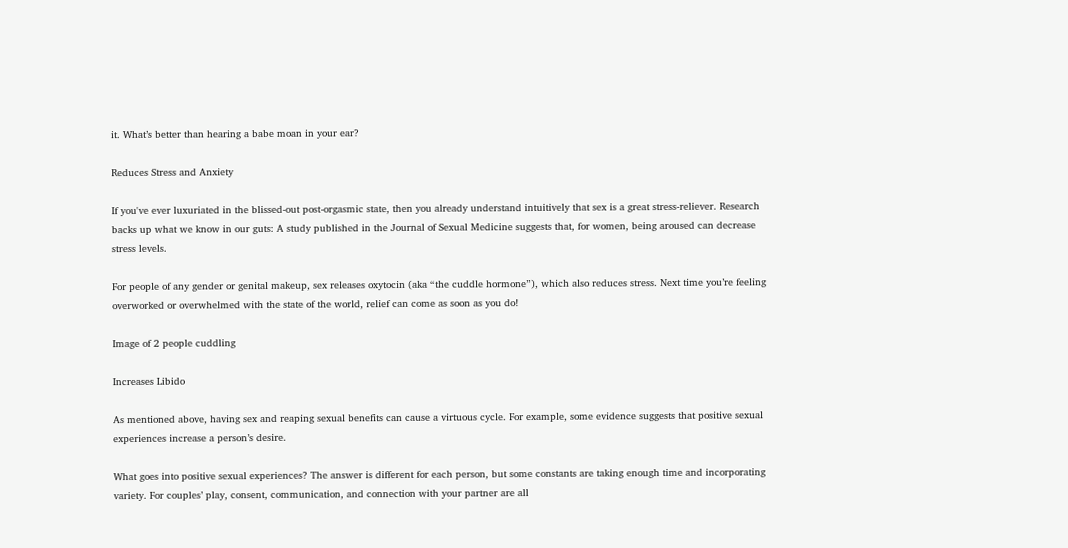it. What’s better than hearing a babe moan in your ear?

Reduces Stress and Anxiety

If you've ever luxuriated in the blissed-out post-orgasmic state, then you already understand intuitively that sex is a great stress-reliever. Research backs up what we know in our guts: A study published in the Journal of Sexual Medicine suggests that, for women, being aroused can decrease stress levels.

For people of any gender or genital makeup, sex releases oxytocin (aka “the cuddle hormone”), which also reduces stress. Next time you’re feeling overworked or overwhelmed with the state of the world, relief can come as soon as you do!

Image of 2 people cuddling

Increases Libido

As mentioned above, having sex and reaping sexual benefits can cause a virtuous cycle. For example, some evidence suggests that positive sexual experiences increase a person’s desire.

What goes into positive sexual experiences? The answer is different for each person, but some constants are taking enough time and incorporating variety. For couples’ play, consent, communication, and connection with your partner are all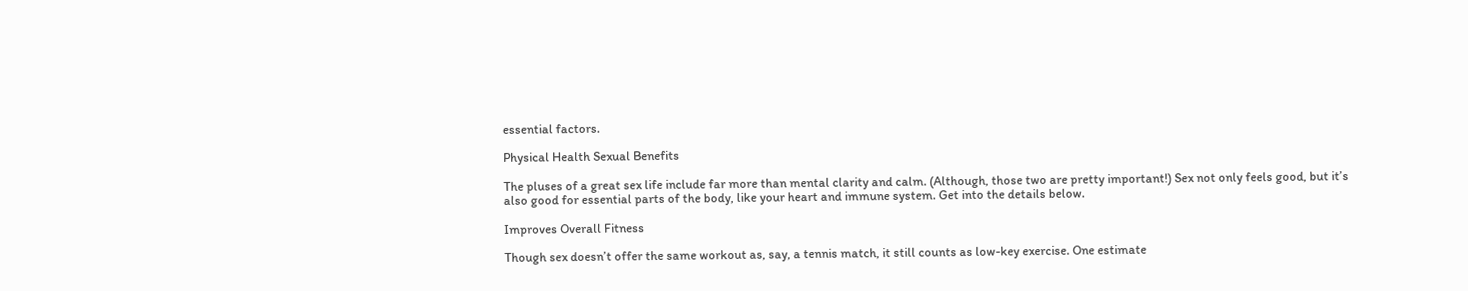essential factors.

Physical Health Sexual Benefits

The pluses of a great sex life include far more than mental clarity and calm. (Although, those two are pretty important!) Sex not only feels good, but it’s also good for essential parts of the body, like your heart and immune system. Get into the details below.

Improves Overall Fitness

Though sex doesn’t offer the same workout as, say, a tennis match, it still counts as low-key exercise. One estimate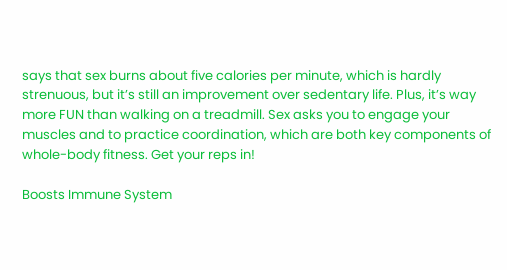says that sex burns about five calories per minute, which is hardly strenuous, but it’s still an improvement over sedentary life. Plus, it’s way more FUN than walking on a treadmill. Sex asks you to engage your muscles and to practice coordination, which are both key components of whole-body fitness. Get your reps in!

Boosts Immune System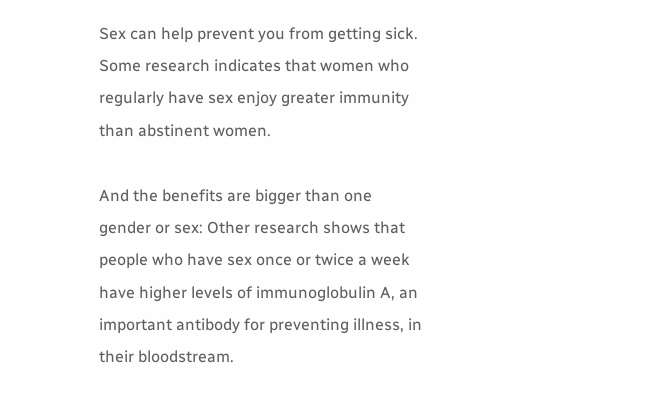Sex can help prevent you from getting sick. Some research indicates that women who regularly have sex enjoy greater immunity than abstinent women.

And the benefits are bigger than one gender or sex: Other research shows that people who have sex once or twice a week have higher levels of immunoglobulin A, an important antibody for preventing illness, in their bloodstream.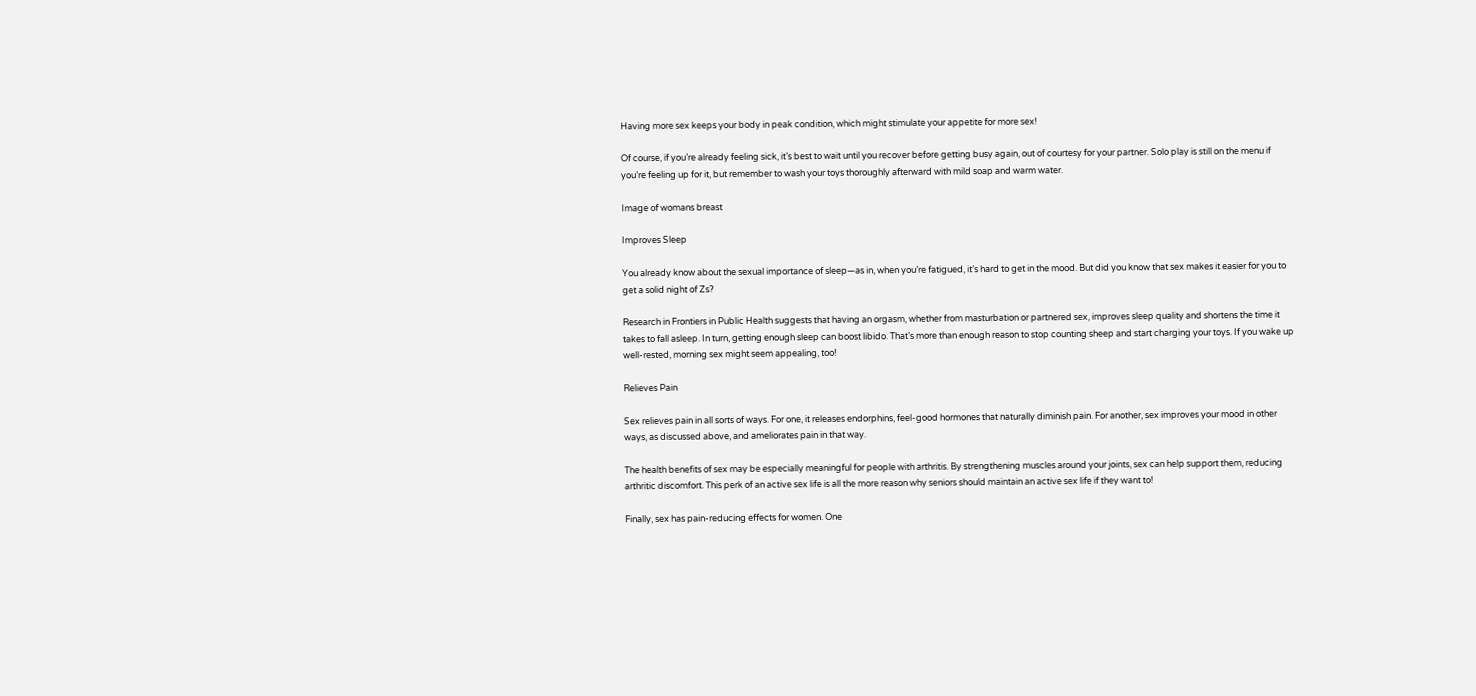Having more sex keeps your body in peak condition, which might stimulate your appetite for more sex!

Of course, if you’re already feeling sick, it’s best to wait until you recover before getting busy again, out of courtesy for your partner. Solo play is still on the menu if you’re feeling up for it, but remember to wash your toys thoroughly afterward with mild soap and warm water.

Image of womans breast

Improves Sleep

You already know about the sexual importance of sleep—as in, when you’re fatigued, it’s hard to get in the mood. But did you know that sex makes it easier for you to get a solid night of Zs?

Research in Frontiers in Public Health suggests that having an orgasm, whether from masturbation or partnered sex, improves sleep quality and shortens the time it takes to fall asleep. In turn, getting enough sleep can boost libido. That’s more than enough reason to stop counting sheep and start charging your toys. If you wake up well-rested, morning sex might seem appealing, too!

Relieves Pain

Sex relieves pain in all sorts of ways. For one, it releases endorphins, feel-good hormones that naturally diminish pain. For another, sex improves your mood in other ways, as discussed above, and ameliorates pain in that way.

The health benefits of sex may be especially meaningful for people with arthritis. By strengthening muscles around your joints, sex can help support them, reducing arthritic discomfort. This perk of an active sex life is all the more reason why seniors should maintain an active sex life if they want to!

Finally, sex has pain-reducing effects for women. One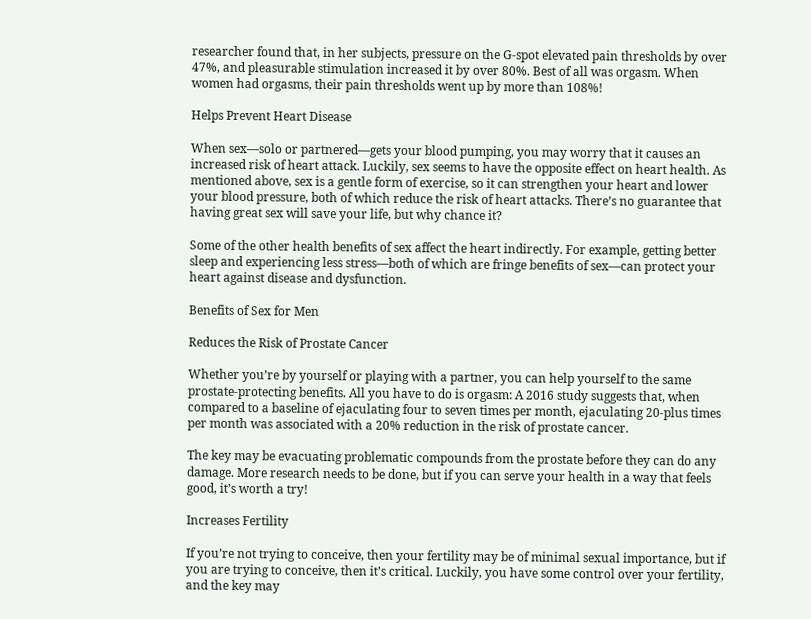researcher found that, in her subjects, pressure on the G-spot elevated pain thresholds by over 47%, and pleasurable stimulation increased it by over 80%. Best of all was orgasm. When women had orgasms, their pain thresholds went up by more than 108%!

Helps Prevent Heart Disease

When sex—solo or partnered—gets your blood pumping, you may worry that it causes an increased risk of heart attack. Luckily, sex seems to have the opposite effect on heart health. As mentioned above, sex is a gentle form of exercise, so it can strengthen your heart and lower your blood pressure, both of which reduce the risk of heart attacks. There’s no guarantee that having great sex will save your life, but why chance it?

Some of the other health benefits of sex affect the heart indirectly. For example, getting better sleep and experiencing less stress—both of which are fringe benefits of sex—can protect your heart against disease and dysfunction.

Benefits of Sex for Men

Reduces the Risk of Prostate Cancer

Whether you’re by yourself or playing with a partner, you can help yourself to the same prostate-protecting benefits. All you have to do is orgasm: A 2016 study suggests that, when compared to a baseline of ejaculating four to seven times per month, ejaculating 20-plus times per month was associated with a 20% reduction in the risk of prostate cancer.

The key may be evacuating problematic compounds from the prostate before they can do any damage. More research needs to be done, but if you can serve your health in a way that feels good, it’s worth a try!

Increases Fertility

If you’re not trying to conceive, then your fertility may be of minimal sexual importance, but if you are trying to conceive, then it’s critical. Luckily, you have some control over your fertility, and the key may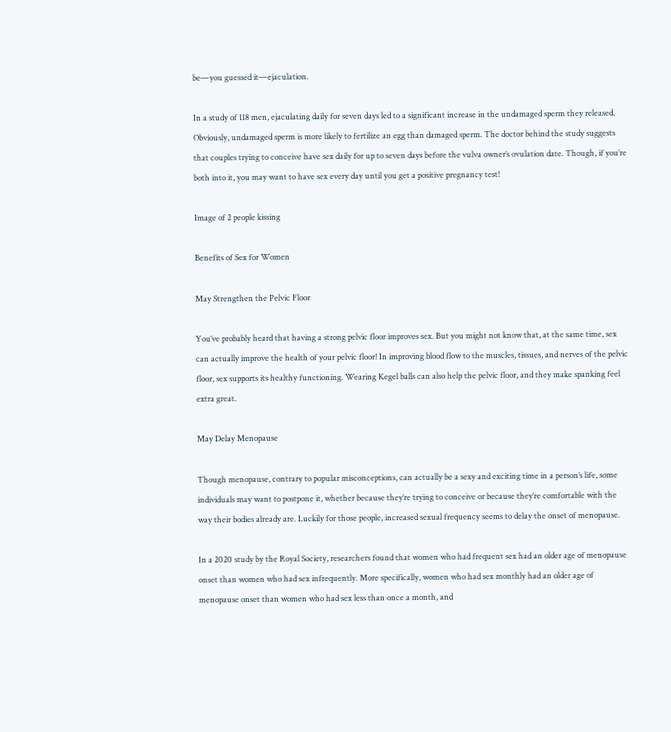be—you guessed it—ejaculation.

In a study of 118 men, ejaculating daily for seven days led to a significant increase in the undamaged sperm they released. Obviously, undamaged sperm is more likely to fertilize an egg than damaged sperm. The doctor behind the study suggests that couples trying to conceive have sex daily for up to seven days before the vulva owner’s ovulation date. Though, if you’re both into it, you may want to have sex every day until you get a positive pregnancy test!

Image of 2 people kissing

Benefits of Sex for Women

May Strengthen the Pelvic Floor

You’ve probably heard that having a strong pelvic floor improves sex. But you might not know that, at the same time, sex can actually improve the health of your pelvic floor! In improving blood flow to the muscles, tissues, and nerves of the pelvic floor, sex supports its healthy functioning. Wearing Kegel balls can also help the pelvic floor, and they make spanking feel extra great.

May Delay Menopause

Though menopause, contrary to popular misconceptions, can actually be a sexy and exciting time in a person’s life, some individuals may want to postpone it, whether because they’re trying to conceive or because they’re comfortable with the way their bodies already are. Luckily for those people, increased sexual frequency seems to delay the onset of menopause.

In a 2020 study by the Royal Society, researchers found that women who had frequent sex had an older age of menopause onset than women who had sex infrequently. More specifically, women who had sex monthly had an older age of menopause onset than women who had sex less than once a month, and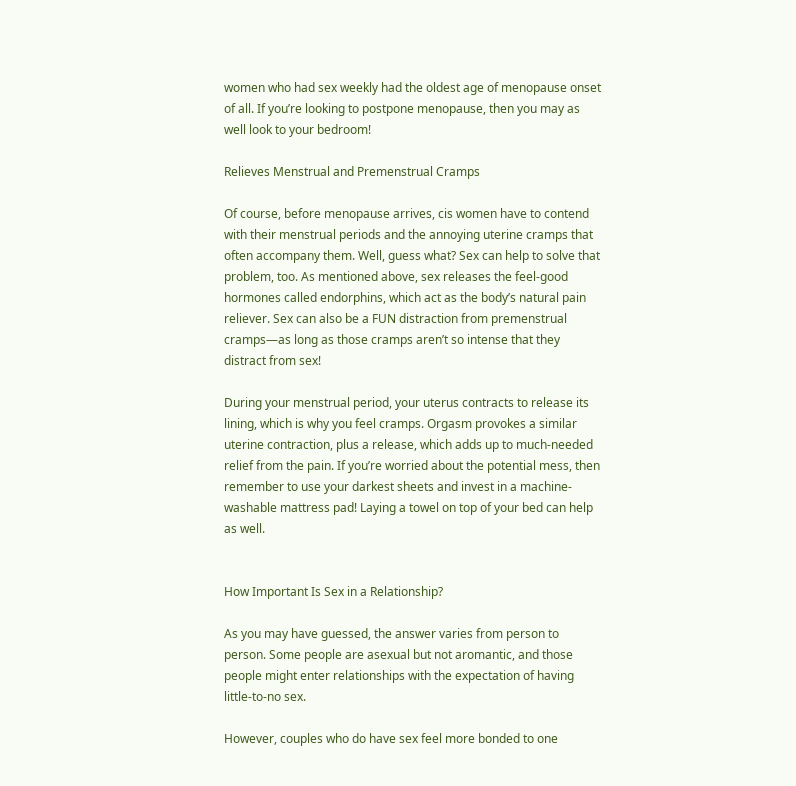women who had sex weekly had the oldest age of menopause onset of all. If you’re looking to postpone menopause, then you may as well look to your bedroom!

Relieves Menstrual and Premenstrual Cramps

Of course, before menopause arrives, cis women have to contend with their menstrual periods and the annoying uterine cramps that often accompany them. Well, guess what? Sex can help to solve that problem, too. As mentioned above, sex releases the feel-good hormones called endorphins, which act as the body’s natural pain reliever. Sex can also be a FUN distraction from premenstrual cramps—as long as those cramps aren’t so intense that they distract from sex!

During your menstrual period, your uterus contracts to release its lining, which is why you feel cramps. Orgasm provokes a similar uterine contraction, plus a release, which adds up to much-needed relief from the pain. If you’re worried about the potential mess, then remember to use your darkest sheets and invest in a machine-washable mattress pad! Laying a towel on top of your bed can help as well.


How Important Is Sex in a Relationship?

As you may have guessed, the answer varies from person to person. Some people are asexual but not aromantic, and those people might enter relationships with the expectation of having little-to-no sex.

However, couples who do have sex feel more bonded to one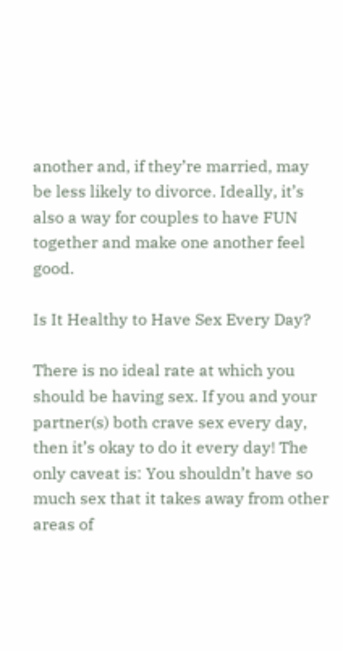another and, if they’re married, may be less likely to divorce. Ideally, it’s also a way for couples to have FUN together and make one another feel good.

Is It Healthy to Have Sex Every Day?

There is no ideal rate at which you should be having sex. If you and your partner(s) both crave sex every day, then it’s okay to do it every day! The only caveat is: You shouldn’t have so much sex that it takes away from other areas of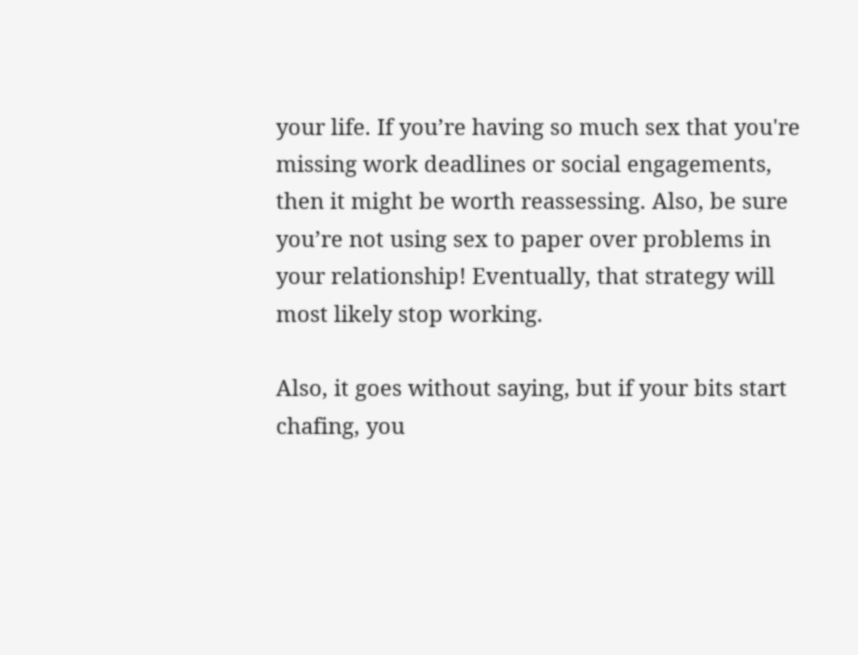your life. If you’re having so much sex that you're missing work deadlines or social engagements, then it might be worth reassessing. Also, be sure you’re not using sex to paper over problems in your relationship! Eventually, that strategy will most likely stop working.

Also, it goes without saying, but if your bits start chafing, you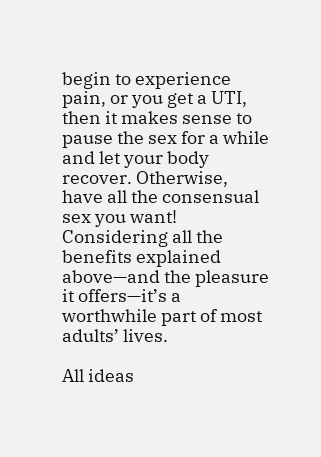begin to experience pain, or you get a UTI, then it makes sense to pause the sex for a while and let your body recover. Otherwise, have all the consensual sex you want! Considering all the benefits explained above—and the pleasure it offers—it’s a worthwhile part of most adults’ lives.

All ideas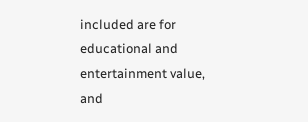included are for educational and entertainment value, and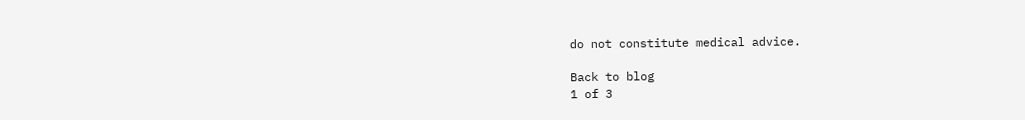do not constitute medical advice.

Back to blog
1 of 3